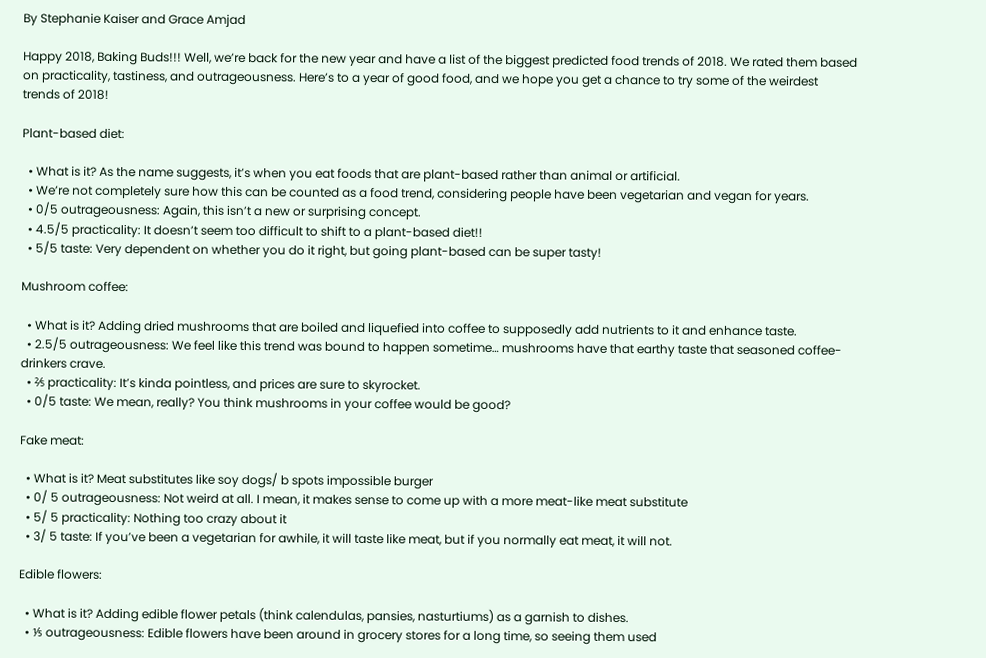By Stephanie Kaiser and Grace Amjad

Happy 2018, Baking Buds!!! Well, we’re back for the new year and have a list of the biggest predicted food trends of 2018. We rated them based on practicality, tastiness, and outrageousness. Here’s to a year of good food, and we hope you get a chance to try some of the weirdest trends of 2018!

Plant-based diet:

  • What is it? As the name suggests, it’s when you eat foods that are plant-based rather than animal or artificial.
  • We’re not completely sure how this can be counted as a food trend, considering people have been vegetarian and vegan for years.
  • 0/5 outrageousness: Again, this isn’t a new or surprising concept.
  • 4.5/5 practicality: It doesn’t seem too difficult to shift to a plant-based diet!!
  • 5/5 taste: Very dependent on whether you do it right, but going plant-based can be super tasty!

Mushroom coffee:

  • What is it? Adding dried mushrooms that are boiled and liquefied into coffee to supposedly add nutrients to it and enhance taste.
  • 2.5/5 outrageousness: We feel like this trend was bound to happen sometime… mushrooms have that earthy taste that seasoned coffee-drinkers crave.
  • ⅖ practicality: It’s kinda pointless, and prices are sure to skyrocket.
  • 0/5 taste: We mean, really? You think mushrooms in your coffee would be good?

Fake meat:

  • What is it? Meat substitutes like soy dogs/ b spots impossible burger
  • 0/ 5 outrageousness: Not weird at all. I mean, it makes sense to come up with a more meat-like meat substitute
  • 5/ 5 practicality: Nothing too crazy about it
  • 3/ 5 taste: If you’ve been a vegetarian for awhile, it will taste like meat, but if you normally eat meat, it will not.

Edible flowers:

  • What is it? Adding edible flower petals (think calendulas, pansies, nasturtiums) as a garnish to dishes.
  • ⅕ outrageousness: Edible flowers have been around in grocery stores for a long time, so seeing them used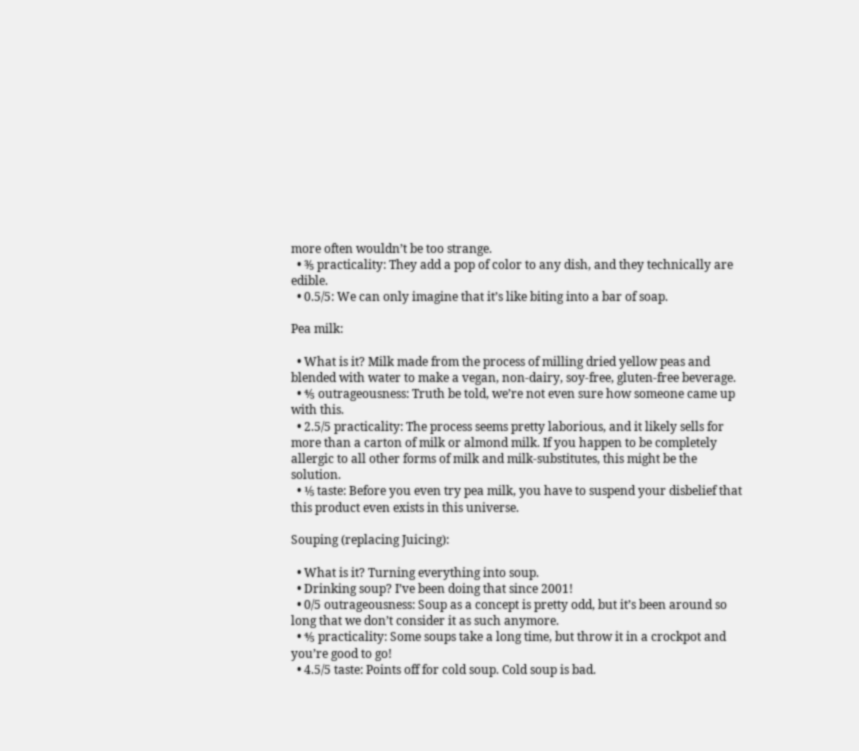more often wouldn’t be too strange.
  • ⅗ practicality: They add a pop of color to any dish, and they technically are edible.
  • 0.5/5: We can only imagine that it’s like biting into a bar of soap.

Pea milk:

  • What is it? Milk made from the process of milling dried yellow peas and blended with water to make a vegan, non-dairy, soy-free, gluten-free beverage.
  • ⅘ outrageousness: Truth be told, we’re not even sure how someone came up with this.
  • 2.5/5 practicality: The process seems pretty laborious, and it likely sells for more than a carton of milk or almond milk. If you happen to be completely allergic to all other forms of milk and milk-substitutes, this might be the solution.
  • ⅕ taste: Before you even try pea milk, you have to suspend your disbelief that this product even exists in this universe.

Souping (replacing Juicing):

  • What is it? Turning everything into soup.
  • Drinking soup? I’ve been doing that since 2001!
  • 0/5 outrageousness: Soup as a concept is pretty odd, but it’s been around so long that we don’t consider it as such anymore.
  • ⅘ practicality: Some soups take a long time, but throw it in a crockpot and you’re good to go!
  • 4.5/5 taste: Points off for cold soup. Cold soup is bad.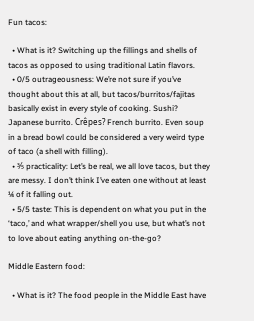Fun tacos:

  • What is it? Switching up the fillings and shells of tacos as opposed to using traditional Latin flavors.
  • 0/5 outrageousness: We’re not sure if you’ve thought about this at all, but tacos/burritos/fajitas basically exist in every style of cooking. Sushi? Japanese burrito. Crêpes? French burrito. Even soup in a bread bowl could be considered a very weird type of taco (a shell with filling).
  • ⅗ practicality: Let’s be real, we all love tacos, but they are messy. I don’t think I’ve eaten one without at least ¼ of it falling out.
  • 5/5 taste: This is dependent on what you put in the ‘taco,’ and what wrapper/shell you use, but what’s not to love about eating anything on-the-go?

Middle Eastern food:

  • What is it? The food people in the Middle East have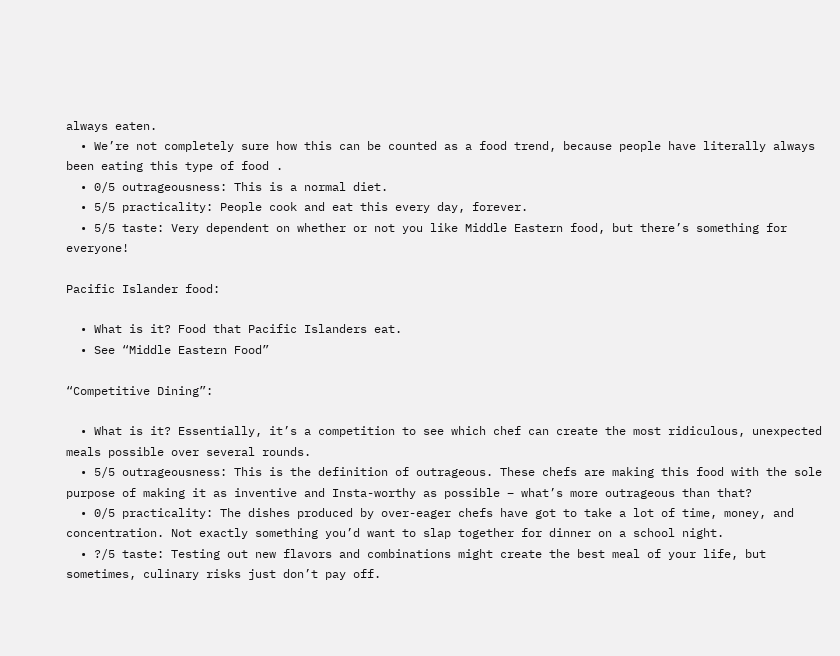always eaten.
  • We’re not completely sure how this can be counted as a food trend, because people have literally always been eating this type of food .
  • 0/5 outrageousness: This is a normal diet.
  • 5/5 practicality: People cook and eat this every day, forever.
  • 5/5 taste: Very dependent on whether or not you like Middle Eastern food, but there’s something for everyone!

Pacific Islander food:

  • What is it? Food that Pacific Islanders eat.
  • See “Middle Eastern Food”

“Competitive Dining”:

  • What is it? Essentially, it’s a competition to see which chef can create the most ridiculous, unexpected meals possible over several rounds.
  • 5/5 outrageousness: This is the definition of outrageous. These chefs are making this food with the sole purpose of making it as inventive and Insta-worthy as possible – what’s more outrageous than that?
  • 0/5 practicality: The dishes produced by over-eager chefs have got to take a lot of time, money, and concentration. Not exactly something you’d want to slap together for dinner on a school night.
  • ?/5 taste: Testing out new flavors and combinations might create the best meal of your life, but sometimes, culinary risks just don’t pay off.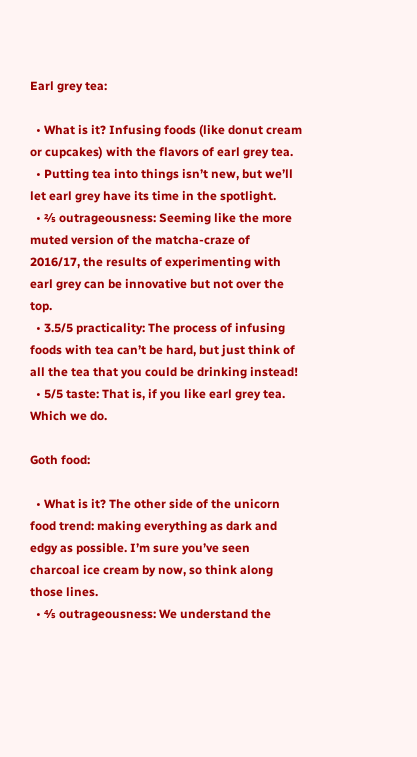Earl grey tea:

  • What is it? Infusing foods (like donut cream or cupcakes) with the flavors of earl grey tea.
  • Putting tea into things isn’t new, but we’ll let earl grey have its time in the spotlight.
  • ⅖ outrageousness: Seeming like the more muted version of the matcha-craze of 2016/17, the results of experimenting with earl grey can be innovative but not over the top.
  • 3.5/5 practicality: The process of infusing foods with tea can’t be hard, but just think of all the tea that you could be drinking instead!
  • 5/5 taste: That is, if you like earl grey tea. Which we do.

Goth food:

  • What is it? The other side of the unicorn food trend: making everything as dark and edgy as possible. I’m sure you’ve seen charcoal ice cream by now, so think along those lines.
  • ⅘ outrageousness: We understand the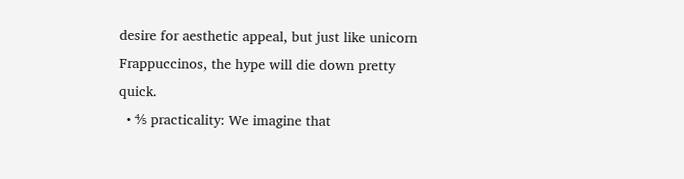desire for aesthetic appeal, but just like unicorn Frappuccinos, the hype will die down pretty quick.
  • ⅘ practicality: We imagine that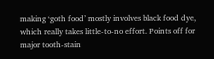making ‘goth food’ mostly involves black food dye, which really takes little-to-no effort. Points off for major tooth-stain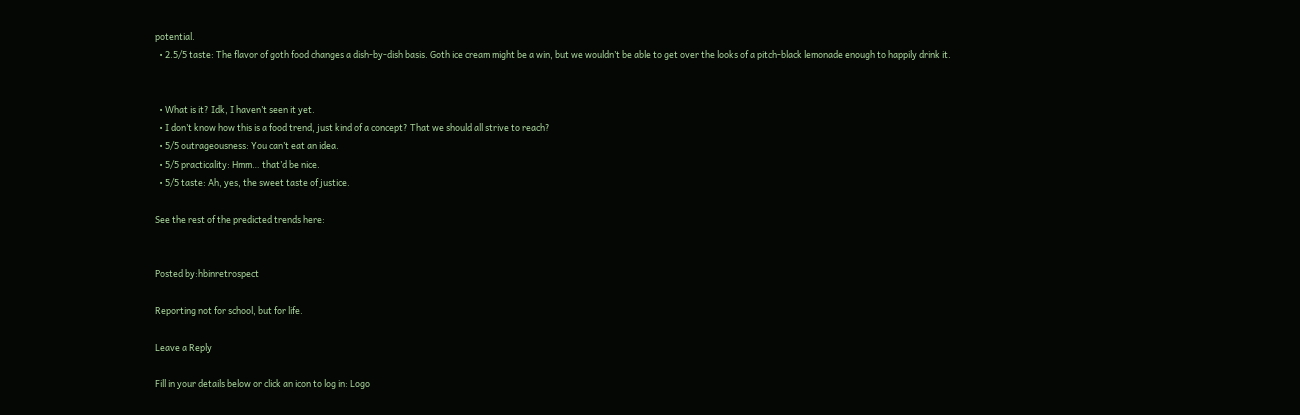potential.
  • 2.5/5 taste: The flavor of goth food changes a dish-by-dish basis. Goth ice cream might be a win, but we wouldn’t be able to get over the looks of a pitch-black lemonade enough to happily drink it.


  • What is it? Idk, I haven’t seen it yet.
  • I don’t know how this is a food trend, just kind of a concept? That we should all strive to reach?
  • 5/5 outrageousness: You can’t eat an idea.
  • 5/5 practicality: Hmm… that’d be nice.
  • 5/5 taste: Ah, yes, the sweet taste of justice.

See the rest of the predicted trends here:


Posted by:hbinretrospect

Reporting not for school, but for life.

Leave a Reply

Fill in your details below or click an icon to log in: Logo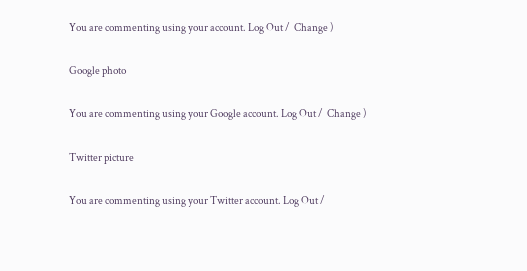You are commenting using your account. Log Out /  Change )

Google photo

You are commenting using your Google account. Log Out /  Change )

Twitter picture

You are commenting using your Twitter account. Log Out /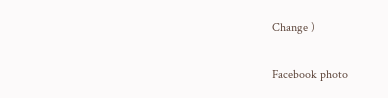Change )

Facebook photo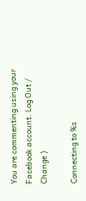You are commenting using your Facebook account. Log Out /  Change )

Connecting to %s